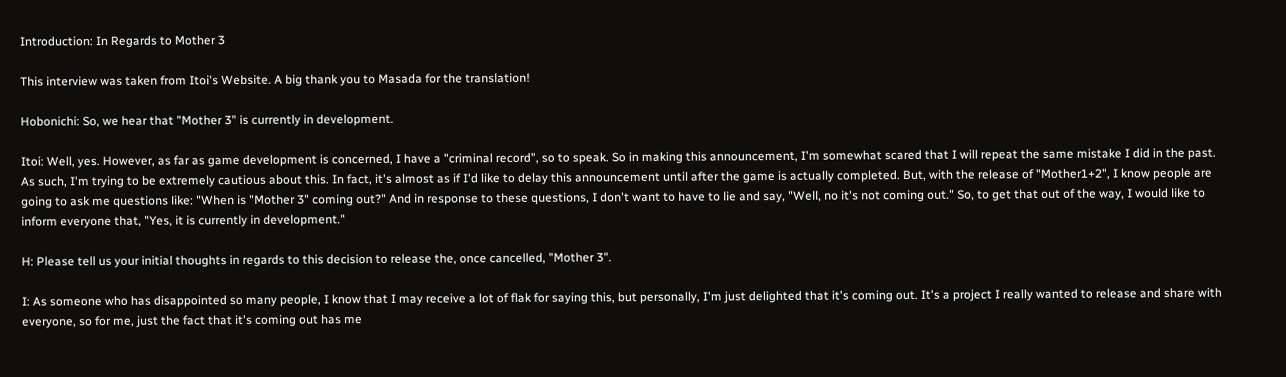Introduction: In Regards to Mother 3

This interview was taken from Itoi's Website. A big thank you to Masada for the translation!

Hobonichi: So, we hear that "Mother 3" is currently in development.

Itoi: Well, yes. However, as far as game development is concerned, I have a "criminal record", so to speak. So in making this announcement, I'm somewhat scared that I will repeat the same mistake I did in the past. As such, I'm trying to be extremely cautious about this. In fact, it's almost as if I'd like to delay this announcement until after the game is actually completed. But, with the release of "Mother1+2", I know people are going to ask me questions like: "When is "Mother 3" coming out?" And in response to these questions, I don't want to have to lie and say, "Well, no it's not coming out." So, to get that out of the way, I would like to inform everyone that, "Yes, it is currently in development."

H: Please tell us your initial thoughts in regards to this decision to release the, once cancelled, "Mother 3".

I: As someone who has disappointed so many people, I know that I may receive a lot of flak for saying this, but personally, I'm just delighted that it's coming out. It's a project I really wanted to release and share with everyone, so for me, just the fact that it's coming out has me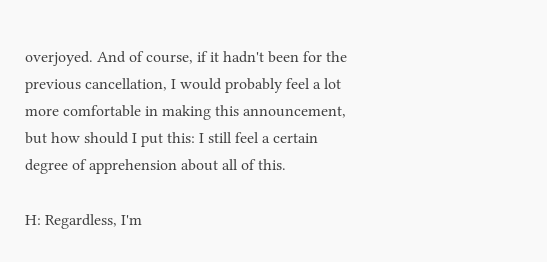overjoyed. And of course, if it hadn't been for the previous cancellation, I would probably feel a lot more comfortable in making this announcement, but how should I put this: I still feel a certain degree of apprehension about all of this.

H: Regardless, I'm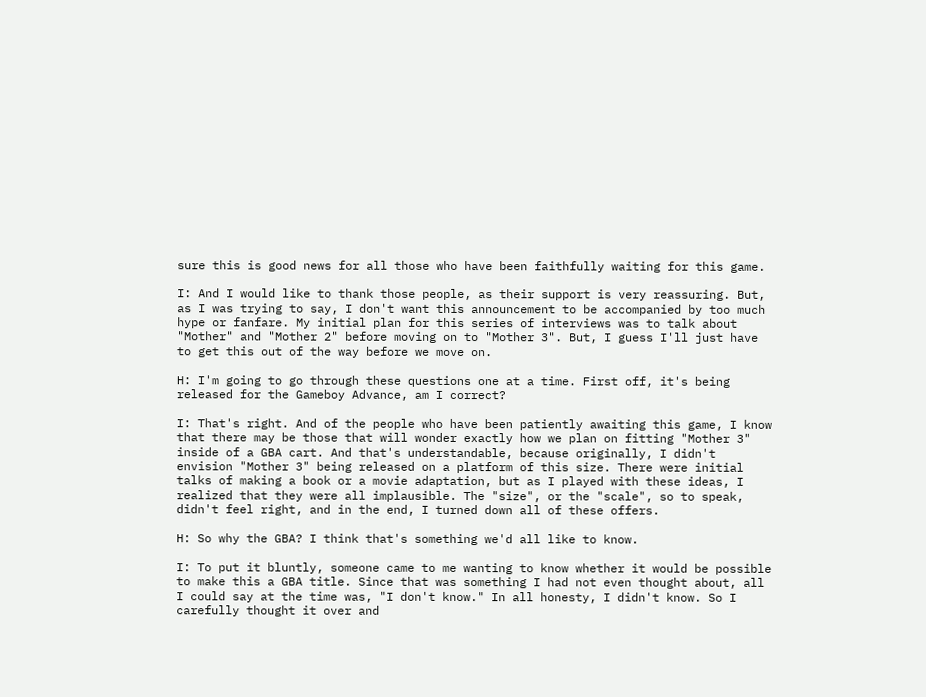sure this is good news for all those who have been faithfully waiting for this game.

I: And I would like to thank those people, as their support is very reassuring. But, as I was trying to say, I don't want this announcement to be accompanied by too much hype or fanfare. My initial plan for this series of interviews was to talk about "Mother" and "Mother 2" before moving on to "Mother 3". But, I guess I'll just have to get this out of the way before we move on.

H: I'm going to go through these questions one at a time. First off, it's being released for the Gameboy Advance, am I correct?

I: That's right. And of the people who have been patiently awaiting this game, I know that there may be those that will wonder exactly how we plan on fitting "Mother 3" inside of a GBA cart. And that's understandable, because originally, I didn't envision "Mother 3" being released on a platform of this size. There were initial talks of making a book or a movie adaptation, but as I played with these ideas, I realized that they were all implausible. The "size", or the "scale", so to speak, didn't feel right, and in the end, I turned down all of these offers.

H: So why the GBA? I think that's something we'd all like to know.

I: To put it bluntly, someone came to me wanting to know whether it would be possible to make this a GBA title. Since that was something I had not even thought about, all I could say at the time was, "I don't know." In all honesty, I didn't know. So I carefully thought it over and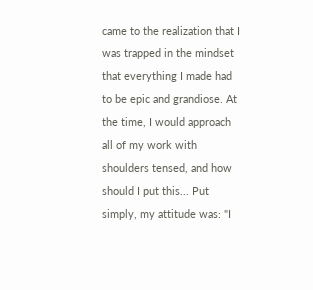came to the realization that I was trapped in the mindset that everything I made had to be epic and grandiose. At the time, I would approach all of my work with shoulders tensed, and how should I put this... Put simply, my attitude was: "I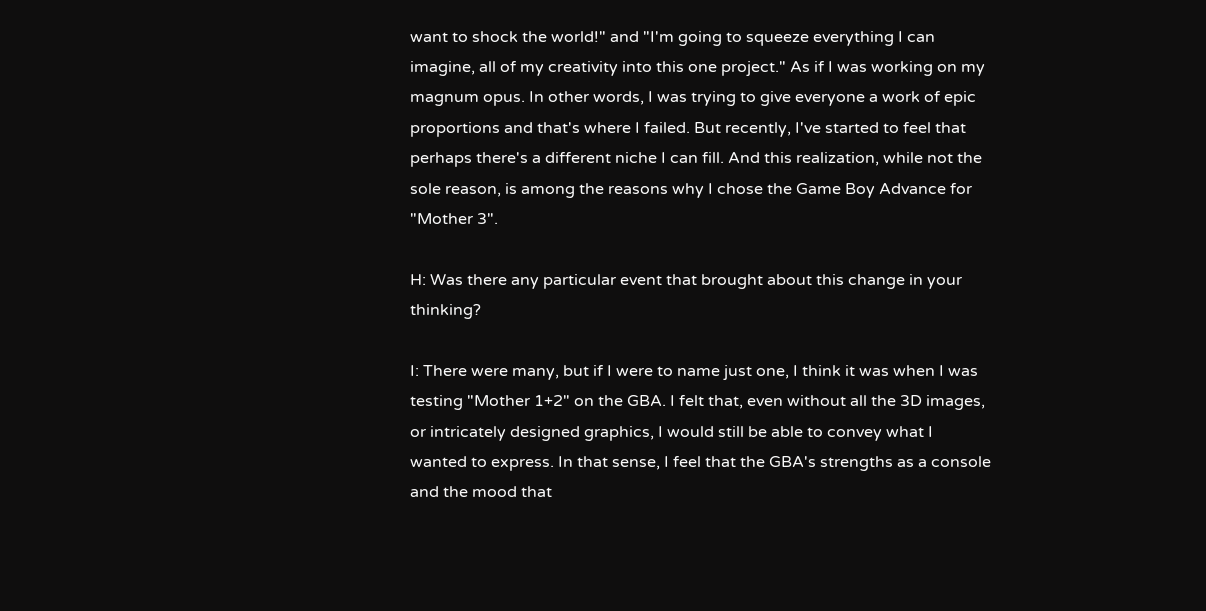want to shock the world!" and "I'm going to squeeze everything I can imagine, all of my creativity into this one project." As if I was working on my magnum opus. In other words, I was trying to give everyone a work of epic proportions and that's where I failed. But recently, I've started to feel that perhaps there's a different niche I can fill. And this realization, while not the sole reason, is among the reasons why I chose the Game Boy Advance for "Mother 3".

H: Was there any particular event that brought about this change in your thinking?

I: There were many, but if I were to name just one, I think it was when I was testing "Mother 1+2" on the GBA. I felt that, even without all the 3D images, or intricately designed graphics, I would still be able to convey what I wanted to express. In that sense, I feel that the GBA's strengths as a console and the mood that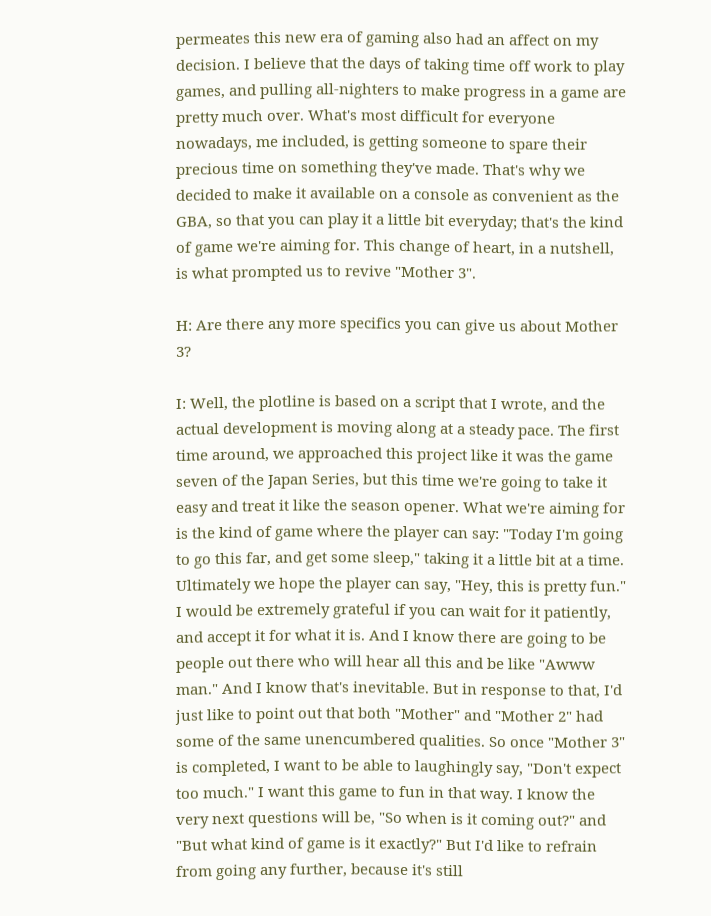permeates this new era of gaming also had an affect on my decision. I believe that the days of taking time off work to play games, and pulling all-nighters to make progress in a game are pretty much over. What's most difficult for everyone nowadays, me included, is getting someone to spare their precious time on something they've made. That's why we decided to make it available on a console as convenient as the GBA, so that you can play it a little bit everyday; that's the kind of game we're aiming for. This change of heart, in a nutshell, is what prompted us to revive "Mother 3".

H: Are there any more specifics you can give us about Mother 3?

I: Well, the plotline is based on a script that I wrote, and the actual development is moving along at a steady pace. The first time around, we approached this project like it was the game seven of the Japan Series, but this time we're going to take it easy and treat it like the season opener. What we're aiming for is the kind of game where the player can say: "Today I'm going to go this far, and get some sleep," taking it a little bit at a time. Ultimately we hope the player can say, "Hey, this is pretty fun." I would be extremely grateful if you can wait for it patiently, and accept it for what it is. And I know there are going to be people out there who will hear all this and be like "Awww man." And I know that's inevitable. But in response to that, I'd just like to point out that both "Mother" and "Mother 2" had some of the same unencumbered qualities. So once "Mother 3" is completed, I want to be able to laughingly say, "Don't expect too much." I want this game to fun in that way. I know the very next questions will be, "So when is it coming out?" and "But what kind of game is it exactly?" But I'd like to refrain from going any further, because it's still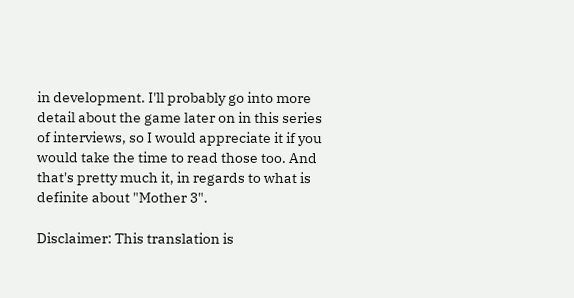in development. I'll probably go into more detail about the game later on in this series of interviews, so I would appreciate it if you would take the time to read those too. And that's pretty much it, in regards to what is definite about "Mother 3".

Disclaimer: This translation is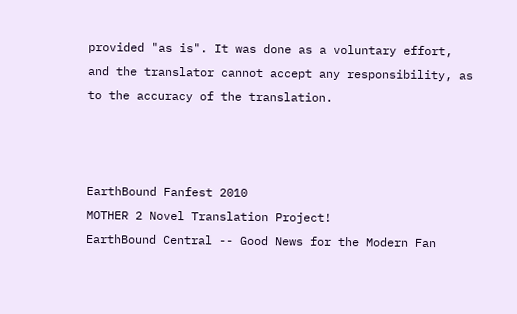provided "as is". It was done as a voluntary effort, and the translator cannot accept any responsibility, as to the accuracy of the translation.



EarthBound Fanfest 2010
MOTHER 2 Novel Translation Project!
EarthBound Central -- Good News for the Modern Fan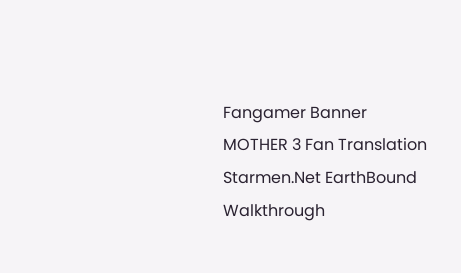Fangamer Banner
MOTHER 3 Fan Translation
Starmen.Net EarthBound Walkthrough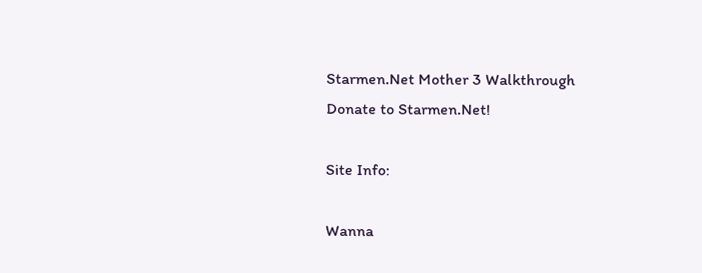Starmen.Net Mother 3 Walkthrough
Donate to Starmen.Net!

Site Info:

Wanna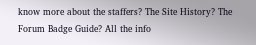know more about the staffers? The Site History? The Forum Badge Guide? All the info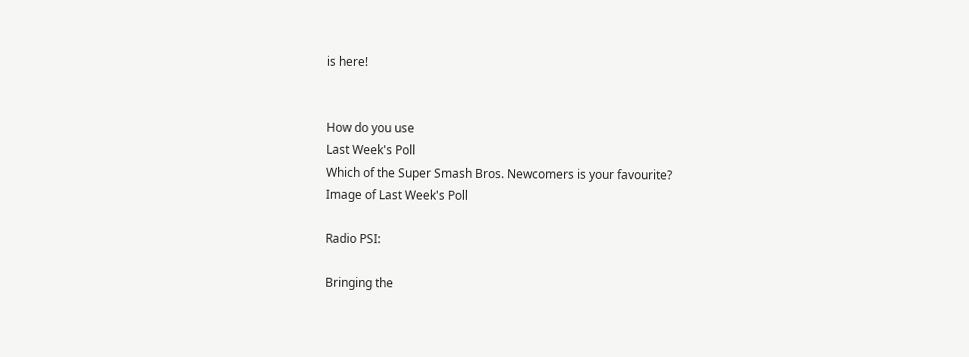is here!


How do you use
Last Week's Poll
Which of the Super Smash Bros. Newcomers is your favourite?
Image of Last Week's Poll

Radio PSI:

Bringing the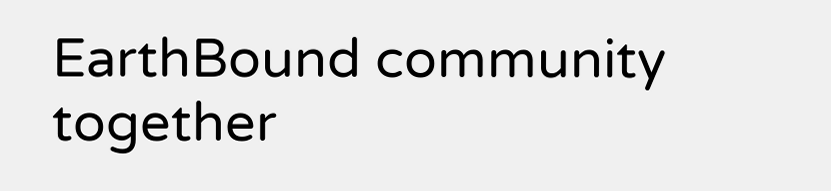EarthBound community together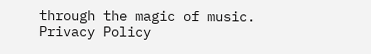through the magic of music.
Privacy Policy